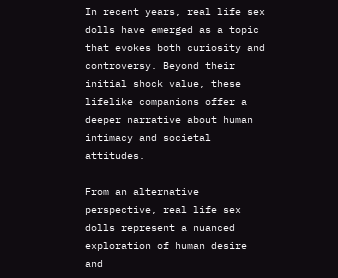In recent years, real life sex dolls have emerged as a topic that evokes both curiosity and controversy. Beyond their initial shock value, these lifelike companions offer a deeper narrative about human intimacy and societal attitudes.

From an alternative perspective, real life sex dolls represent a nuanced exploration of human desire and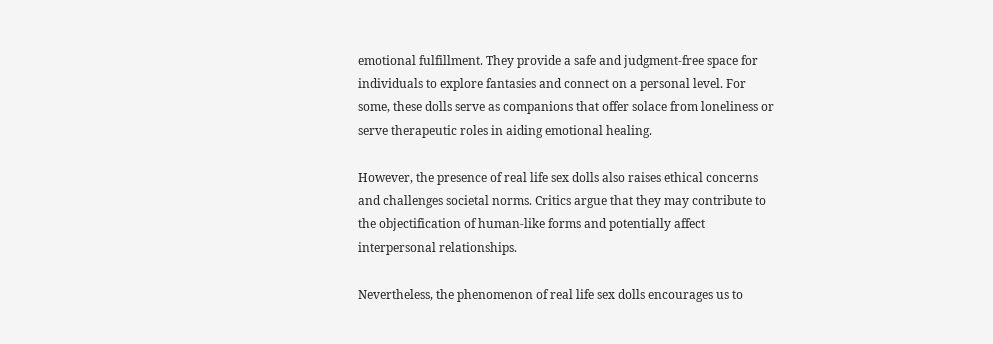emotional fulfillment. They provide a safe and judgment-free space for individuals to explore fantasies and connect on a personal level. For some, these dolls serve as companions that offer solace from loneliness or serve therapeutic roles in aiding emotional healing.

However, the presence of real life sex dolls also raises ethical concerns and challenges societal norms. Critics argue that they may contribute to the objectification of human-like forms and potentially affect interpersonal relationships.

Nevertheless, the phenomenon of real life sex dolls encourages us to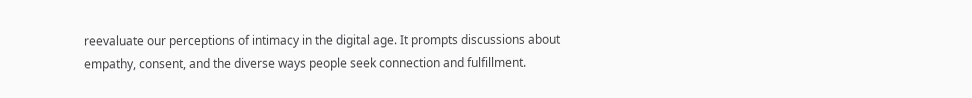reevaluate our perceptions of intimacy in the digital age. It prompts discussions about empathy, consent, and the diverse ways people seek connection and fulfillment.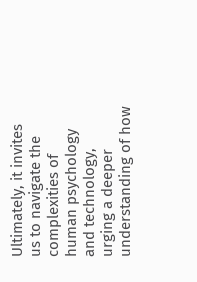Ultimately, it invites us to navigate the complexities of human psychology and technology, urging a deeper understanding of how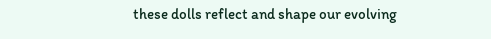these dolls reflect and shape our evolving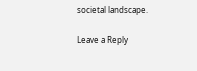societal landscape.

Leave a Reply